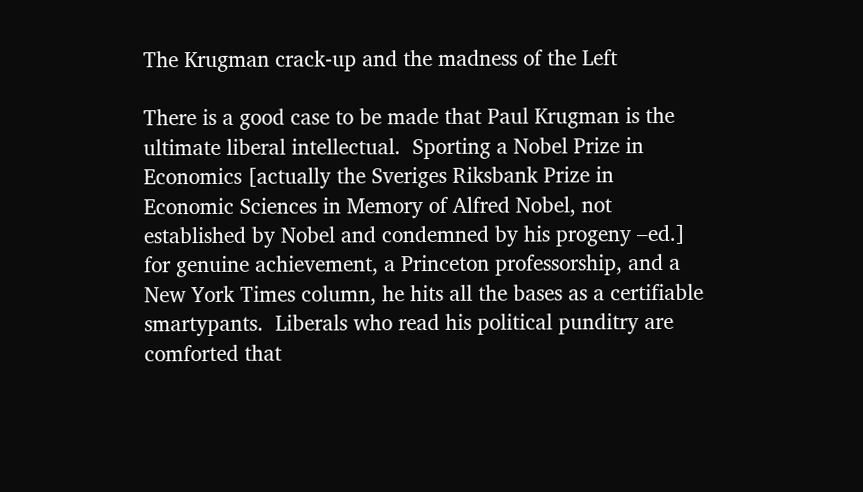The Krugman crack-up and the madness of the Left

There is a good case to be made that Paul Krugman is the ultimate liberal intellectual.  Sporting a Nobel Prize in Economics [actually the Sveriges Riksbank Prize in Economic Sciences in Memory of Alfred Nobel, not established by Nobel and condemned by his progeny –ed.] for genuine achievement, a Princeton professorship, and a New York Times column, he hits all the bases as a certifiable smartypants.  Liberals who read his political punditry are comforted that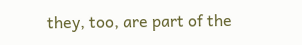they, too, are part of the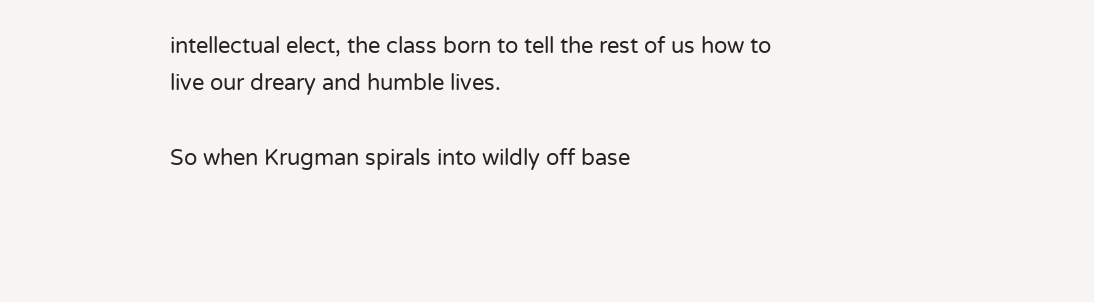intellectual elect, the class born to tell the rest of us how to live our dreary and humble lives.

So when Krugman spirals into wildly off base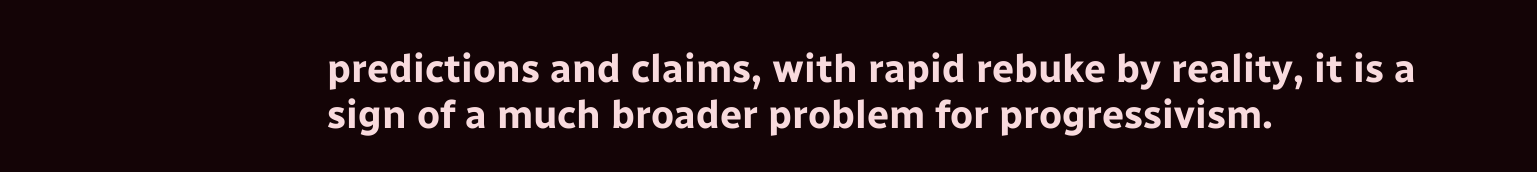predictions and claims, with rapid rebuke by reality, it is a sign of a much broader problem for progressivism.